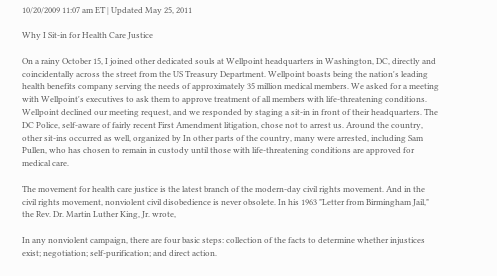10/20/2009 11:07 am ET | Updated May 25, 2011

Why I Sit-in for Health Care Justice

On a rainy October 15, I joined other dedicated souls at Wellpoint headquarters in Washington, DC, directly and coincidentally across the street from the US Treasury Department. Wellpoint boasts being the nation's leading health benefits company serving the needs of approximately 35 million medical members. We asked for a meeting with Wellpoint's executives to ask them to approve treatment of all members with life-threatening conditions. Wellpoint declined our meeting request, and we responded by staging a sit-in in front of their headquarters. The DC Police, self-aware of fairly recent First Amendment litigation, chose not to arrest us. Around the country, other sit-ins occurred as well, organized by In other parts of the country, many were arrested, including Sam Pullen, who has chosen to remain in custody until those with life-threatening conditions are approved for medical care.

The movement for health care justice is the latest branch of the modern-day civil rights movement. And in the civil rights movement, nonviolent civil disobedience is never obsolete. In his 1963 "Letter from Birmingham Jail," the Rev. Dr. Martin Luther King, Jr. wrote,

In any nonviolent campaign, there are four basic steps: collection of the facts to determine whether injustices exist; negotiation; self-purification; and direct action.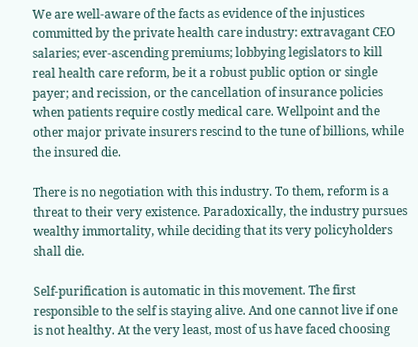We are well-aware of the facts as evidence of the injustices committed by the private health care industry: extravagant CEO salaries; ever-ascending premiums; lobbying legislators to kill real health care reform, be it a robust public option or single payer; and recission, or the cancellation of insurance policies when patients require costly medical care. Wellpoint and the other major private insurers rescind to the tune of billions, while the insured die.

There is no negotiation with this industry. To them, reform is a threat to their very existence. Paradoxically, the industry pursues wealthy immortality, while deciding that its very policyholders shall die.

Self-purification is automatic in this movement. The first responsible to the self is staying alive. And one cannot live if one is not healthy. At the very least, most of us have faced choosing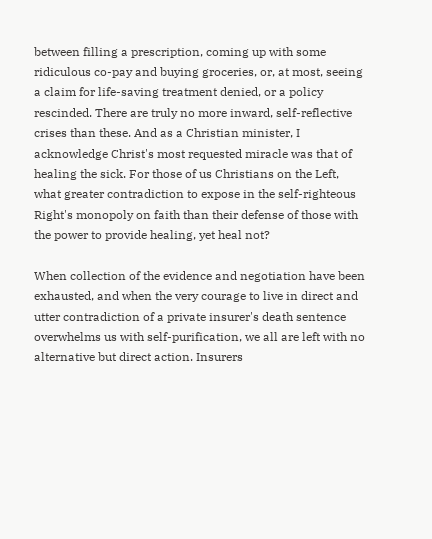between filling a prescription, coming up with some ridiculous co-pay and buying groceries, or, at most, seeing a claim for life-saving treatment denied, or a policy rescinded. There are truly no more inward, self-reflective crises than these. And as a Christian minister, I acknowledge Christ's most requested miracle was that of healing the sick. For those of us Christians on the Left, what greater contradiction to expose in the self-righteous Right's monopoly on faith than their defense of those with the power to provide healing, yet heal not?

When collection of the evidence and negotiation have been exhausted, and when the very courage to live in direct and utter contradiction of a private insurer's death sentence overwhelms us with self-purification, we all are left with no alternative but direct action. Insurers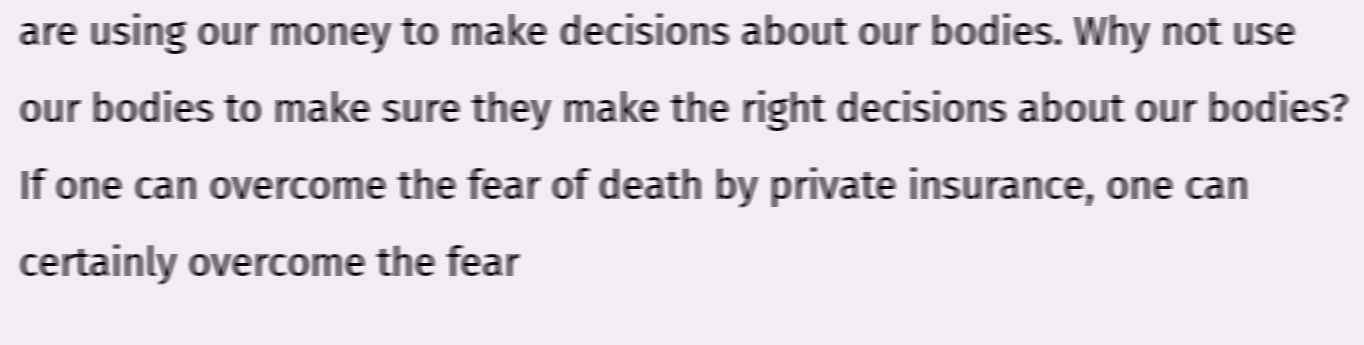are using our money to make decisions about our bodies. Why not use our bodies to make sure they make the right decisions about our bodies? If one can overcome the fear of death by private insurance, one can certainly overcome the fear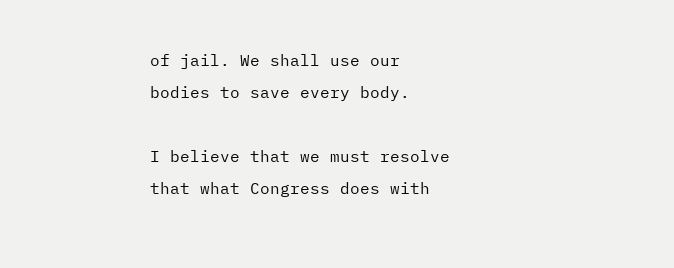of jail. We shall use our bodies to save every body.

I believe that we must resolve that what Congress does with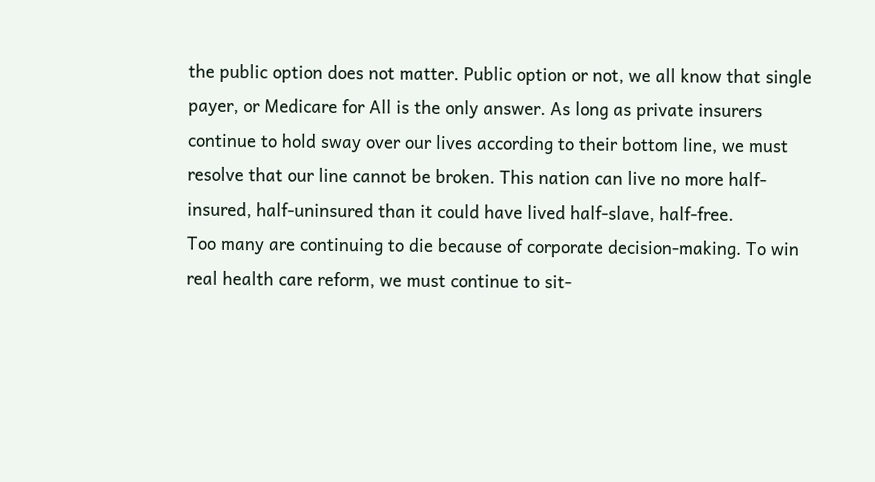the public option does not matter. Public option or not, we all know that single payer, or Medicare for All is the only answer. As long as private insurers continue to hold sway over our lives according to their bottom line, we must resolve that our line cannot be broken. This nation can live no more half-insured, half-uninsured than it could have lived half-slave, half-free.
Too many are continuing to die because of corporate decision-making. To win real health care reform, we must continue to sit-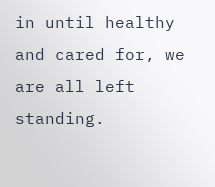in until healthy and cared for, we are all left standing.